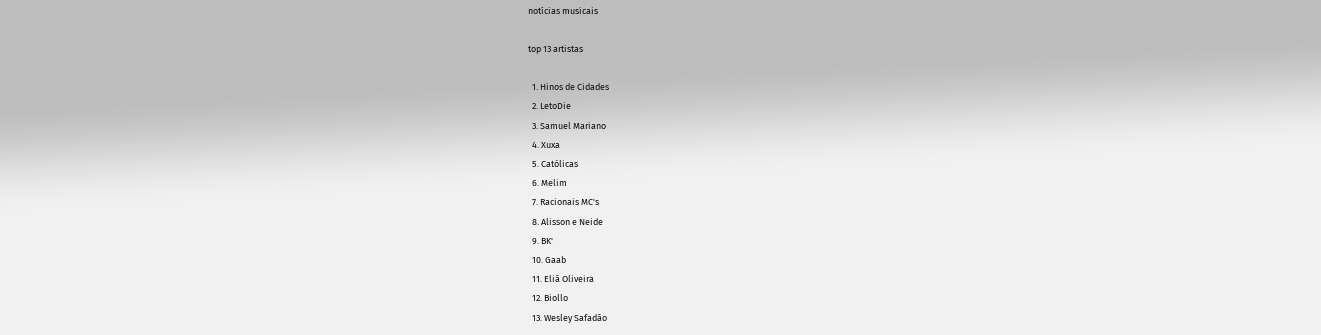notícias musicais

top 13 artistas

  1. Hinos de Cidades
  2. LetoDie
  3. Samuel Mariano
  4. Xuxa
  5. Católicas
  6. Melim
  7. Racionais MC's
  8. Alisson e Neide
  9. BK'
  10. Gaab
  11. Eliã Oliveira
  12. Biollo
  13. Wesley Safadão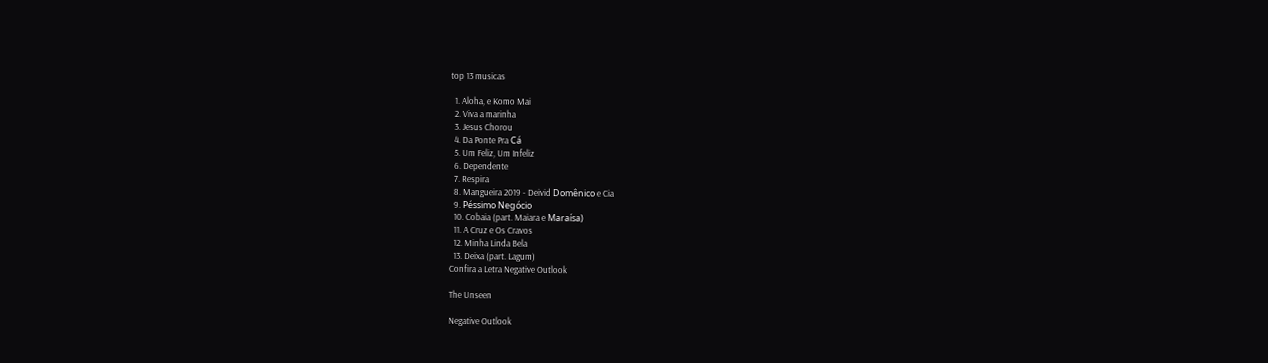top 13 musicas

  1. Aloha, e Komo Mai
  2. Viva a marinha
  3. Jesus Chorou
  4. Da Ponte Pra Cá
  5. Um Feliz, Um Infeliz
  6. Dependente
  7. Respira
  8. Mangueira 2019 - Deivid Domênico e Cia
  9. Péssimo Negócio
  10. Cobaia (part. Maiara e Maraísa)
  11. A Cruz e Os Cravos
  12. Minha Linda Bela
  13. Deixa (part. Lagum)
Confira a Letra Negative Outlook

The Unseen

Negative Outlook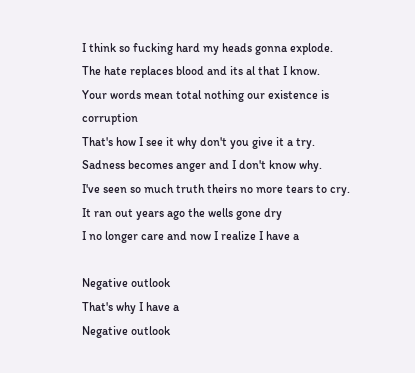I think so fucking hard my heads gonna explode.
The hate replaces blood and its al that I know.
Your words mean total nothing our existence is corruption
That's how I see it why don't you give it a try.
Sadness becomes anger and I don't know why.
I've seen so much truth theirs no more tears to cry.
It ran out years ago the wells gone dry
I no longer care and now I realize I have a

Negative outlook
That's why I have a
Negative outlook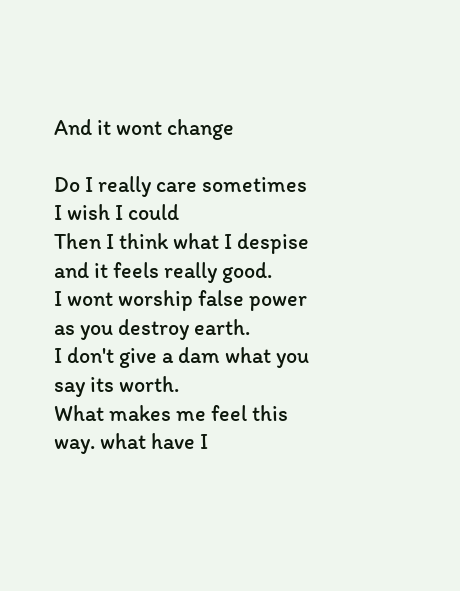And it wont change

Do I really care sometimes I wish I could
Then I think what I despise and it feels really good.
I wont worship false power as you destroy earth.
I don't give a dam what you say its worth.
What makes me feel this way. what have I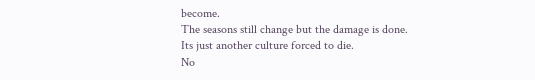become.
The seasons still change but the damage is done.
Its just another culture forced to die.
No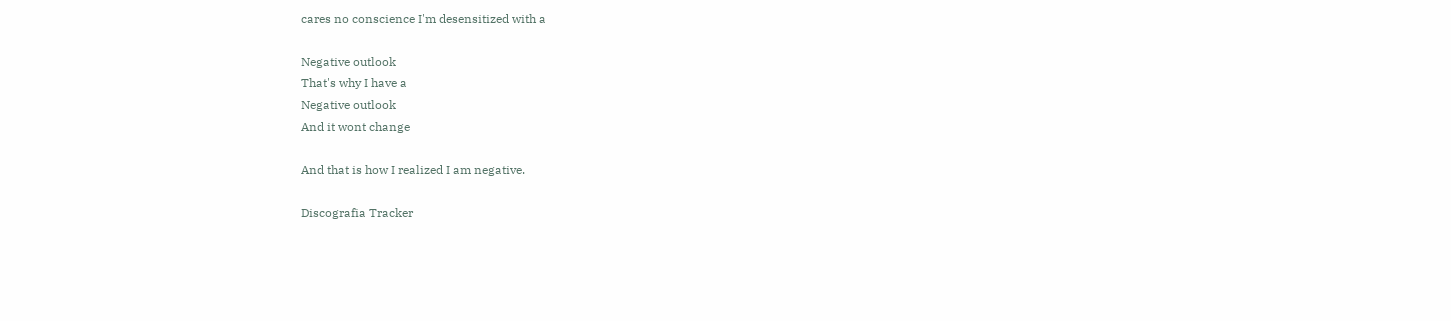cares no conscience I'm desensitized with a

Negative outlook
That's why I have a
Negative outlook
And it wont change

And that is how I realized I am negative.

Discografia Tracker